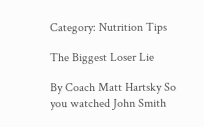Category: Nutrition Tips

The Biggest Loser Lie

By Coach Matt Hartsky So you watched John Smith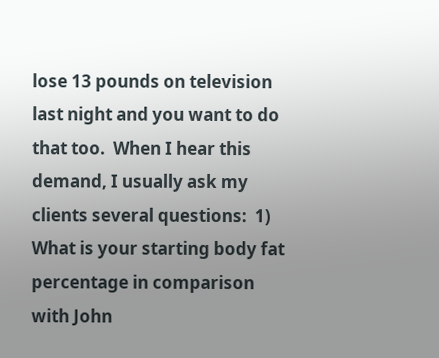lose 13 pounds on television last night and you want to do that too.  When I hear this demand, I usually ask my clients several questions:  1) What is your starting body fat percentage in comparison with John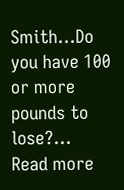Smith…Do you have 100 or more pounds to lose?…
Read more